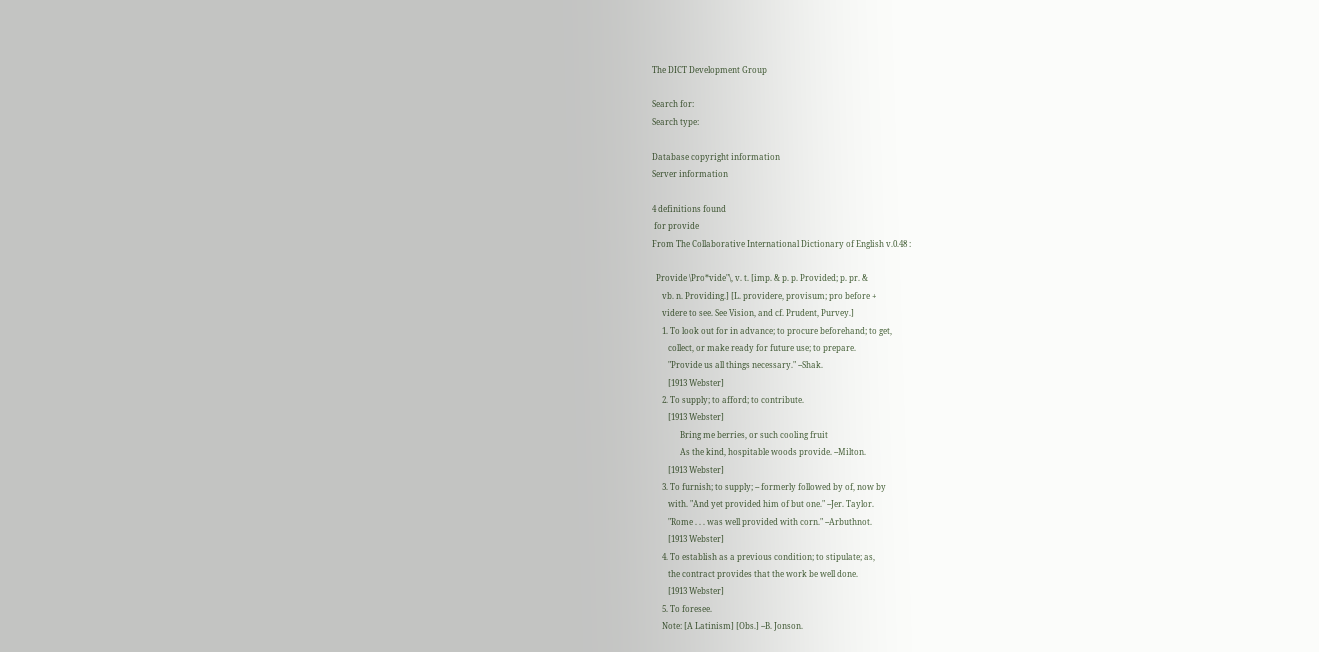The DICT Development Group

Search for:
Search type:

Database copyright information
Server information

4 definitions found
 for provide
From The Collaborative International Dictionary of English v.0.48 :

  Provide \Pro*vide"\, v. t. [imp. & p. p. Provided; p. pr. &
     vb. n. Providing.] [L. providere, provisum; pro before +
     videre to see. See Vision, and cf. Prudent, Purvey.]
     1. To look out for in advance; to procure beforehand; to get,
        collect, or make ready for future use; to prepare.
        "Provide us all things necessary." --Shak.
        [1913 Webster]
     2. To supply; to afford; to contribute.
        [1913 Webster]
              Bring me berries, or such cooling fruit
              As the kind, hospitable woods provide. --Milton.
        [1913 Webster]
     3. To furnish; to supply; -- formerly followed by of, now by
        with. "And yet provided him of but one." --Jer. Taylor.
        "Rome . . . was well provided with corn." --Arbuthnot.
        [1913 Webster]
     4. To establish as a previous condition; to stipulate; as,
        the contract provides that the work be well done.
        [1913 Webster]
     5. To foresee.
     Note: [A Latinism] [Obs.] --B. Jonson.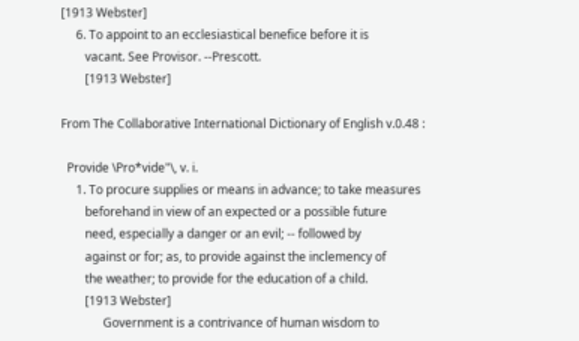[1913 Webster]
     6. To appoint to an ecclesiastical benefice before it is
        vacant. See Provisor. --Prescott.
        [1913 Webster]

From The Collaborative International Dictionary of English v.0.48 :

  Provide \Pro*vide"\, v. i.
     1. To procure supplies or means in advance; to take measures
        beforehand in view of an expected or a possible future
        need, especially a danger or an evil; -- followed by
        against or for; as, to provide against the inclemency of
        the weather; to provide for the education of a child.
        [1913 Webster]
              Government is a contrivance of human wisdom to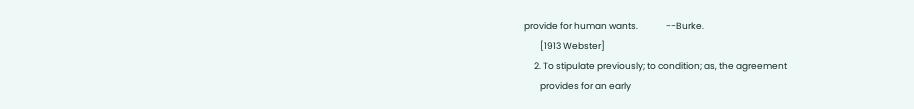provide for human wants.              --Burke.
        [1913 Webster]
     2. To stipulate previously; to condition; as, the agreement
        provides for an early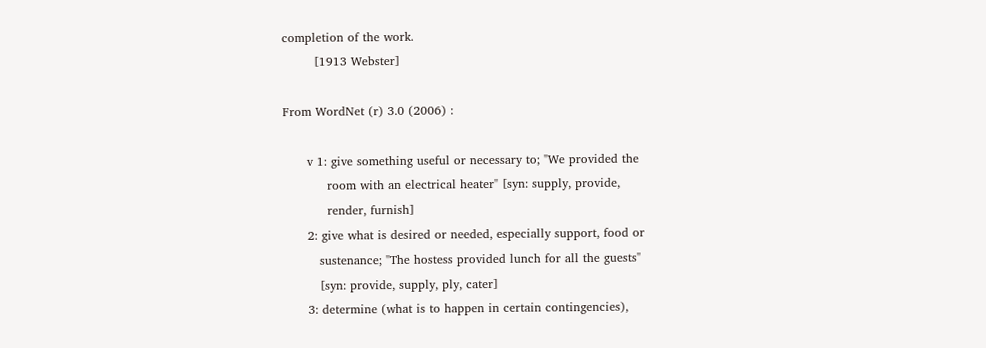completion of the work.
        [1913 Webster]

From WordNet (r) 3.0 (2006) :

      v 1: give something useful or necessary to; "We provided the
           room with an electrical heater" [syn: supply, provide,
           render, furnish]
      2: give what is desired or needed, especially support, food or
         sustenance; "The hostess provided lunch for all the guests"
         [syn: provide, supply, ply, cater]
      3: determine (what is to happen in certain contingencies),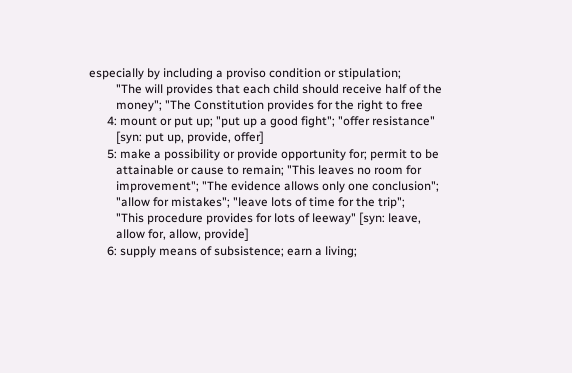especially by including a proviso condition or stipulation;
         "The will provides that each child should receive half of the
         money"; "The Constitution provides for the right to free
      4: mount or put up; "put up a good fight"; "offer resistance"
         [syn: put up, provide, offer]
      5: make a possibility or provide opportunity for; permit to be
         attainable or cause to remain; "This leaves no room for
         improvement"; "The evidence allows only one conclusion";
         "allow for mistakes"; "leave lots of time for the trip";
         "This procedure provides for lots of leeway" [syn: leave,
         allow for, allow, provide]
      6: supply means of subsistence; earn a living;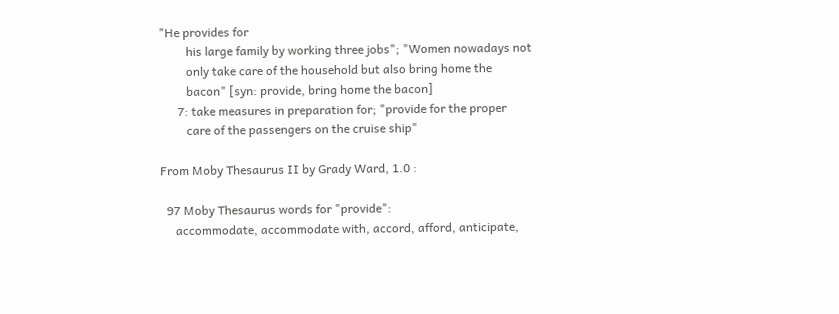"He provides for
         his large family by working three jobs"; "Women nowadays not
         only take care of the household but also bring home the
         bacon" [syn: provide, bring home the bacon]
      7: take measures in preparation for; "provide for the proper
         care of the passengers on the cruise ship"

From Moby Thesaurus II by Grady Ward, 1.0 :

  97 Moby Thesaurus words for "provide":
     accommodate, accommodate with, accord, afford, anticipate,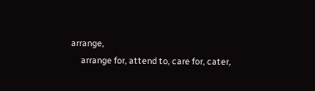arrange,
     arrange for, attend to, care for, cater,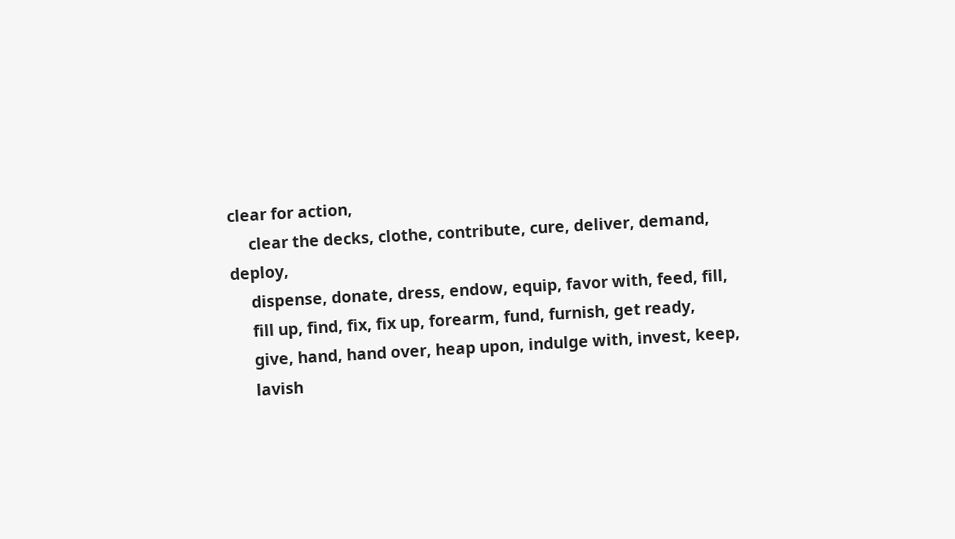clear for action,
     clear the decks, clothe, contribute, cure, deliver, demand, deploy,
     dispense, donate, dress, endow, equip, favor with, feed, fill,
     fill up, find, fix, fix up, forearm, fund, furnish, get ready,
     give, hand, hand over, heap upon, indulge with, invest, keep,
     lavish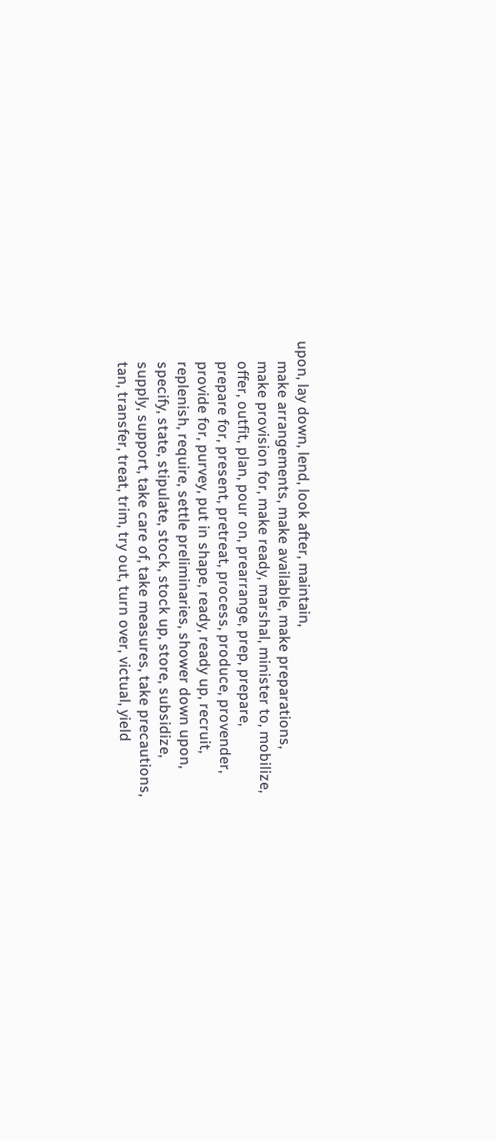upon, lay down, lend, look after, maintain,
     make arrangements, make available, make preparations,
     make provision for, make ready, marshal, minister to, mobilize,
     offer, outfit, plan, pour on, prearrange, prep, prepare,
     prepare for, present, pretreat, process, produce, provender,
     provide for, purvey, put in shape, ready, ready up, recruit,
     replenish, require, settle preliminaries, shower down upon,
     specify, state, stipulate, stock, stock up, store, subsidize,
     supply, support, take care of, take measures, take precautions,
     tan, transfer, treat, trim, try out, turn over, victual, yield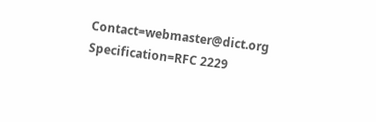Contact=webmaster@dict.org Specification=RFC 2229